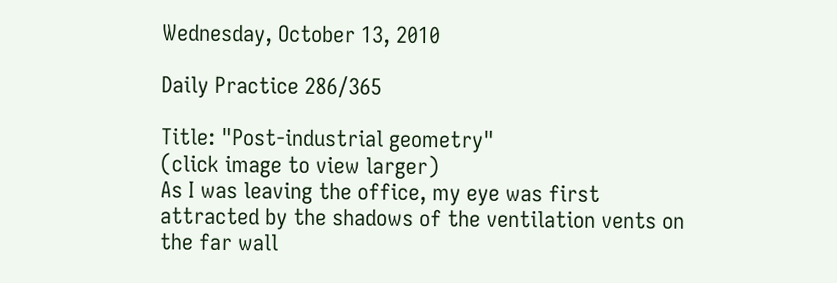Wednesday, October 13, 2010

Daily Practice 286/365

Title: "Post-industrial geometry"
(click image to view larger)
As I was leaving the office, my eye was first attracted by the shadows of the ventilation vents on the far wall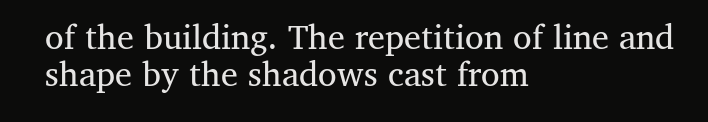of the building. The repetition of line and shape by the shadows cast from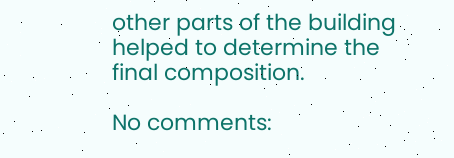other parts of the building helped to determine the final composition.

No comments: